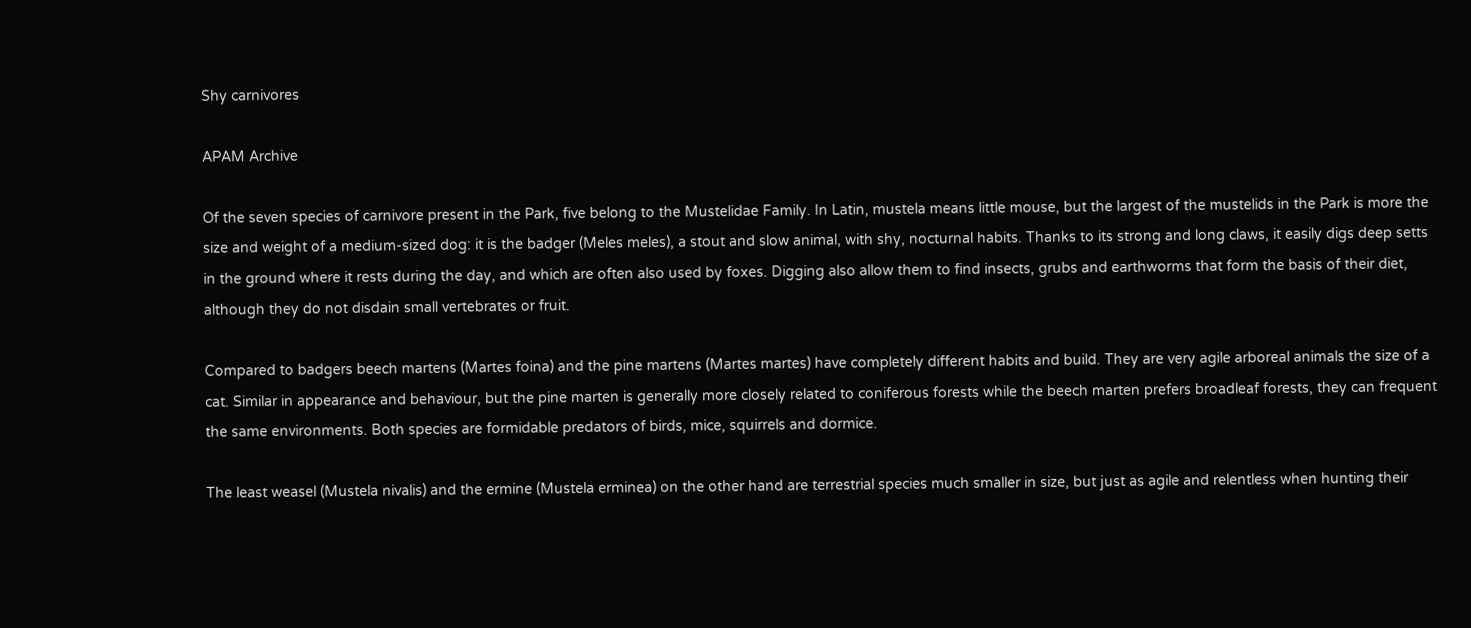Shy carnivores

APAM Archive

Of the seven species of carnivore present in the Park, five belong to the Mustelidae Family. In Latin, mustela means little mouse, but the largest of the mustelids in the Park is more the size and weight of a medium-sized dog: it is the badger (Meles meles), a stout and slow animal, with shy, nocturnal habits. Thanks to its strong and long claws, it easily digs deep setts in the ground where it rests during the day, and which are often also used by foxes. Digging also allow them to find insects, grubs and earthworms that form the basis of their diet, although they do not disdain small vertebrates or fruit.

Compared to badgers beech martens (Martes foina) and the pine martens (Martes martes) have completely different habits and build. They are very agile arboreal animals the size of a cat. Similar in appearance and behaviour, but the pine marten is generally more closely related to coniferous forests while the beech marten prefers broadleaf forests, they can frequent the same environments. Both species are formidable predators of birds, mice, squirrels and dormice.

The least weasel (Mustela nivalis) and the ermine (Mustela erminea) on the other hand are terrestrial species much smaller in size, but just as agile and relentless when hunting their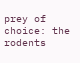prey of choice: the rodents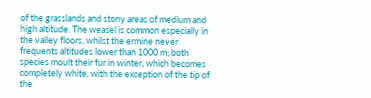of the grasslands and stony areas of medium and high altitude. The weasel is common especially in the valley floors, whilst the ermine never frequents altitudes lower than 1000 m; both species moult their fur in winter, which becomes completely white, with the exception of the tip of the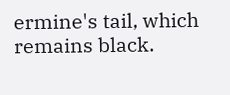ermine's tail, which remains black.